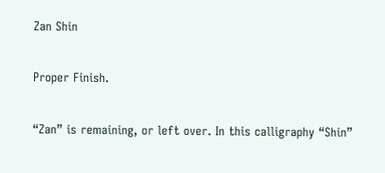Zan Shin

Proper Finish.

“Zan” is remaining, or left over. In this calligraphy “Shin”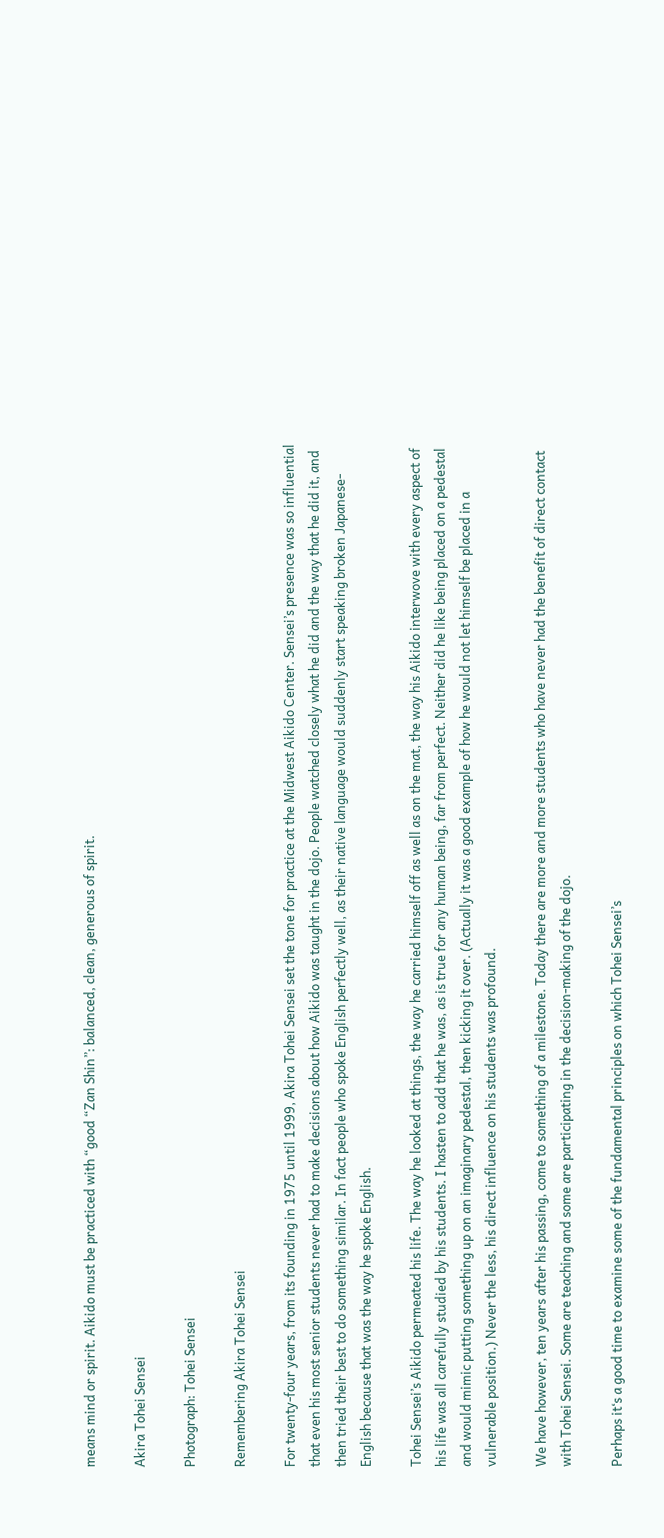means mind or spirit. Aikido must be practiced with “good “Zan Shin”: balanced, clean, generous of spirit.

Akira Tohei Sensei

Photograph: Tohei Sensei

Remembering Akira Tohei Sensei

For twenty-four years, from its founding in 1975 until 1999, Akira Tohei Sensei set the tone for practice at the Midwest Aikido Center. Sensei’s presence was so influential that even his most senior students never had to make decisions about how Aikido was taught in the dojo. People watched closely what he did and the way that he did it, and then tried their best to do something similar. In fact people who spoke English perfectly well, as their native language would suddenly start speaking broken Japanese-English because that was the way he spoke English.

Tohei Sensei’s Aikido permeated his life. The way he looked at things, the way he carried himself off as well as on the mat, the way his Aikido interwove with every aspect of his life was all carefully studied by his students. I hasten to add that he was, as is true for any human being, far from perfect. Neither did he like being placed on a pedestal and would mimic putting something up on an imaginary pedestal, then kicking it over. (Actually it was a good example of how he would not let himself be placed in a vulnerable position.) Never the less, his direct influence on his students was profound.

We have however, ten years after his passing, come to something of a milestone. Today there are more and more students who have never had the benefit of direct contact with Tohei Sensei. Some are teaching and some are participating in the decision-making of the dojo.

Perhaps it‘s a good time to examine some of the fundamental principles on which Tohei Sensei’s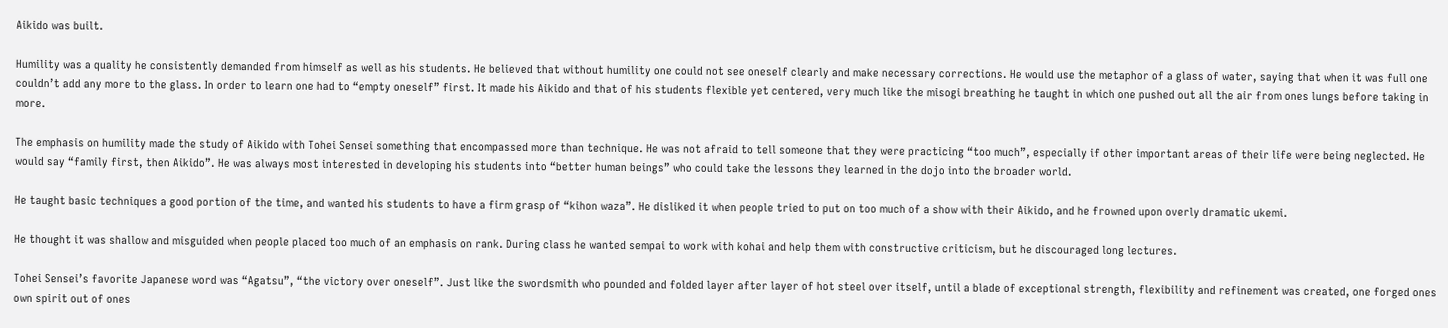Aikido was built.

Humility was a quality he consistently demanded from himself as well as his students. He believed that without humility one could not see oneself clearly and make necessary corrections. He would use the metaphor of a glass of water, saying that when it was full one couldn’t add any more to the glass. In order to learn one had to “empty oneself” first. It made his Aikido and that of his students flexible yet centered, very much like the misogi breathing he taught in which one pushed out all the air from ones lungs before taking in more.

The emphasis on humility made the study of Aikido with Tohei Sensei something that encompassed more than technique. He was not afraid to tell someone that they were practicing “too much”, especially if other important areas of their life were being neglected. He would say “family first, then Aikido”. He was always most interested in developing his students into “better human beings” who could take the lessons they learned in the dojo into the broader world.

He taught basic techniques a good portion of the time, and wanted his students to have a firm grasp of “kihon waza”. He disliked it when people tried to put on too much of a show with their Aikido, and he frowned upon overly dramatic ukemi.

He thought it was shallow and misguided when people placed too much of an emphasis on rank. During class he wanted sempai to work with kohai and help them with constructive criticism, but he discouraged long lectures.

Tohei Sensei’s favorite Japanese word was “Agatsu”, “the victory over oneself”. Just like the swordsmith who pounded and folded layer after layer of hot steel over itself, until a blade of exceptional strength, flexibility and refinement was created, one forged ones own spirit out of ones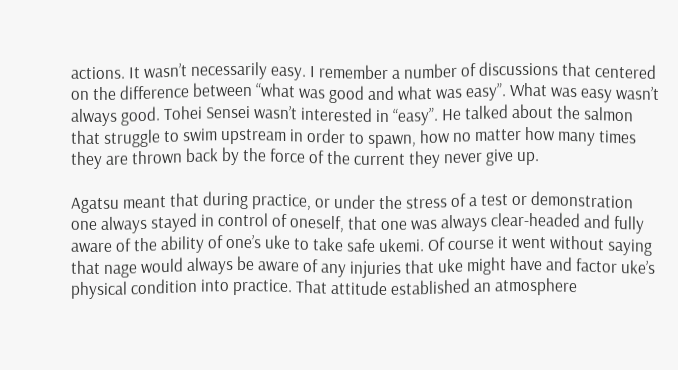actions. It wasn’t necessarily easy. I remember a number of discussions that centered on the difference between “what was good and what was easy”. What was easy wasn’t always good. Tohei Sensei wasn’t interested in “easy”. He talked about the salmon that struggle to swim upstream in order to spawn, how no matter how many times they are thrown back by the force of the current they never give up.

Agatsu meant that during practice, or under the stress of a test or demonstration
one always stayed in control of oneself, that one was always clear-headed and fully aware of the ability of one’s uke to take safe ukemi. Of course it went without saying that nage would always be aware of any injuries that uke might have and factor uke’s physical condition into practice. That attitude established an atmosphere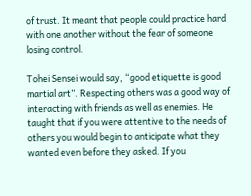of trust. It meant that people could practice hard with one another without the fear of someone losing control.

Tohei Sensei would say, “good etiquette is good martial art”. Respecting others was a good way of interacting with friends as well as enemies. He taught that if you were attentive to the needs of others you would begin to anticipate what they wanted even before they asked. If you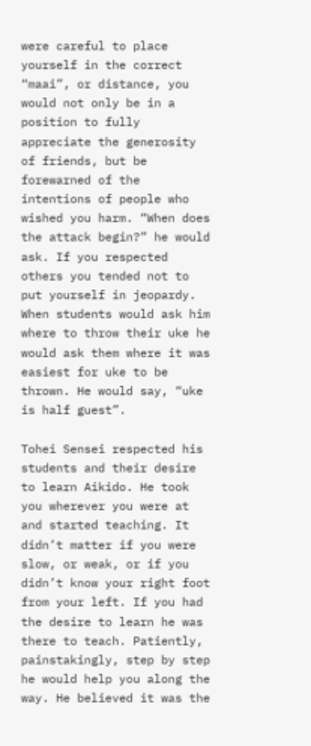were careful to place yourself in the correct “maai”, or distance, you would not only be in a position to fully appreciate the generosity of friends, but be forewarned of the intentions of people who wished you harm. “When does the attack begin?” he would ask. If you respected others you tended not to put yourself in jeopardy. When students would ask him where to throw their uke he would ask them where it was easiest for uke to be thrown. He would say, “uke is half guest”.

Tohei Sensei respected his students and their desire to learn Aikido. He took you wherever you were at and started teaching. It didn’t matter if you were slow, or weak, or if you didn’t know your right foot from your left. If you had the desire to learn he was there to teach. Patiently, painstakingly, step by step he would help you along the way. He believed it was the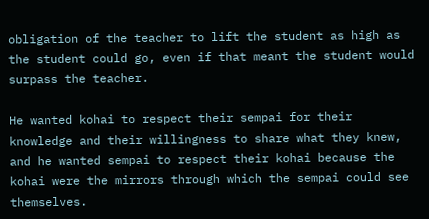obligation of the teacher to lift the student as high as the student could go, even if that meant the student would surpass the teacher.

He wanted kohai to respect their sempai for their knowledge and their willingness to share what they knew, and he wanted sempai to respect their kohai because the kohai were the mirrors through which the sempai could see themselves.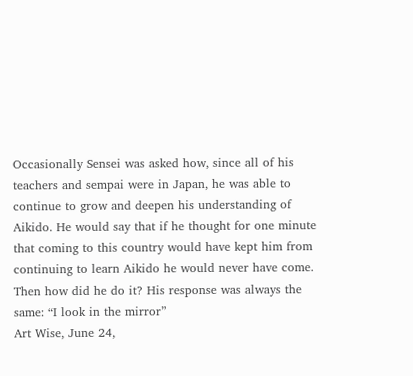Occasionally Sensei was asked how, since all of his teachers and sempai were in Japan, he was able to continue to grow and deepen his understanding of Aikido. He would say that if he thought for one minute that coming to this country would have kept him from continuing to learn Aikido he would never have come. Then how did he do it? His response was always the same: “I look in the mirror”
Art Wise, June 24,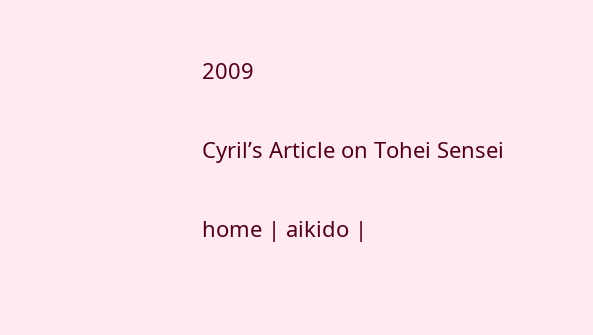2009

Cyril’s Article on Tohei Sensei

home | aikido |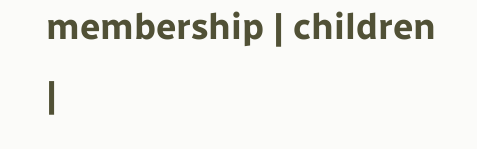membership | children |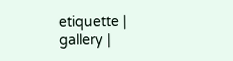etiquette | gallery |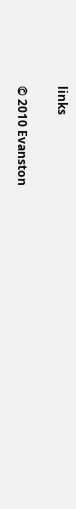links

© 2010 Evanston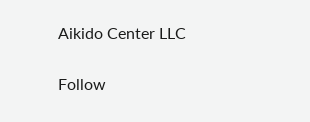Aikido Center LLC

Follow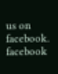us on facebook. facebook